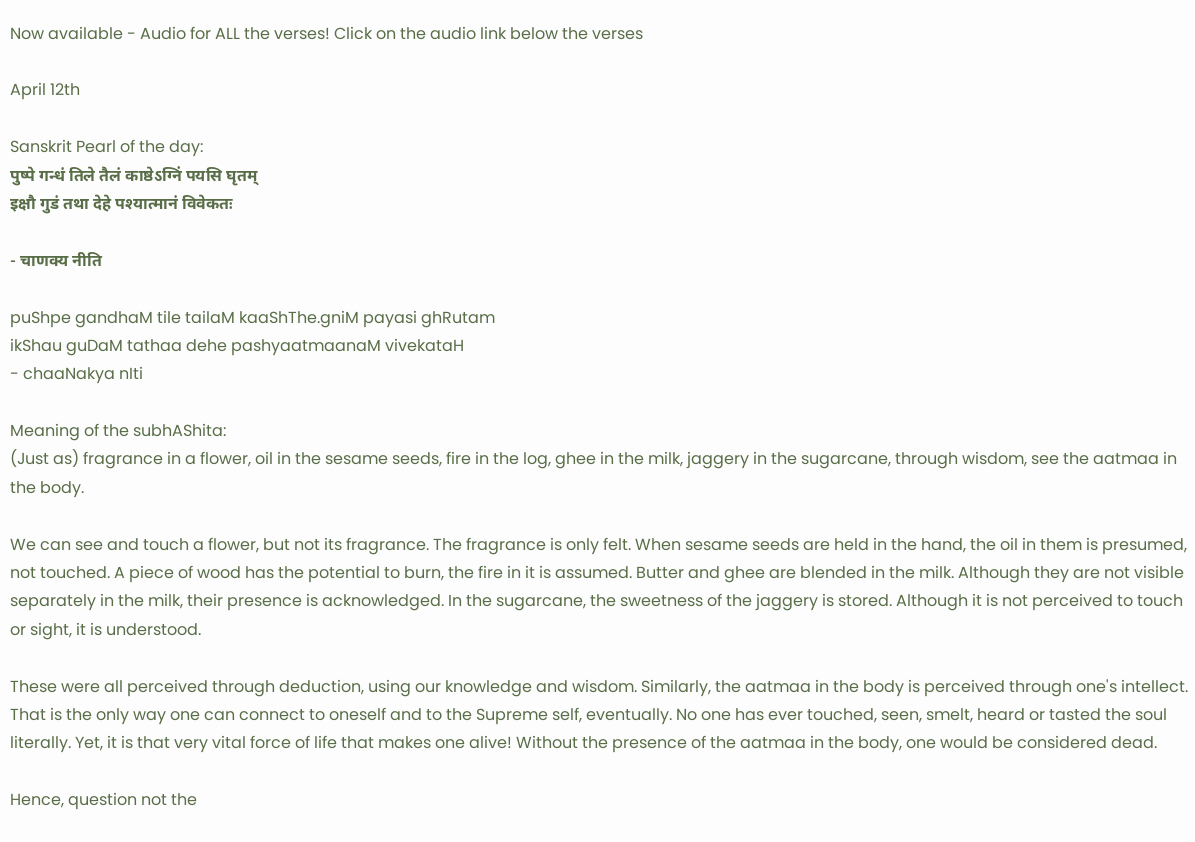Now available - Audio for ALL the verses! Click on the audio link below the verses

April 12th

Sanskrit Pearl of the day:
पुष्पे गन्धं तिले तैलं काष्ठेऽग्निं पयसि घृतम्
इक्षौ गुडं तथा देहे पश्यात्मानं विवेकतः

- चाणक्य नीति

puShpe gandhaM tile tailaM kaaShThe.gniM payasi ghRutam
ikShau guDaM tathaa dehe pashyaatmaanaM vivekataH
- chaaNakya nIti

Meaning of the subhAShita:
(Just as) fragrance in a flower, oil in the sesame seeds, fire in the log, ghee in the milk, jaggery in the sugarcane, through wisdom, see the aatmaa in the body.

We can see and touch a flower, but not its fragrance. The fragrance is only felt. When sesame seeds are held in the hand, the oil in them is presumed, not touched. A piece of wood has the potential to burn, the fire in it is assumed. Butter and ghee are blended in the milk. Although they are not visible separately in the milk, their presence is acknowledged. In the sugarcane, the sweetness of the jaggery is stored. Although it is not perceived to touch or sight, it is understood.

These were all perceived through deduction, using our knowledge and wisdom. Similarly, the aatmaa in the body is perceived through one's intellect. That is the only way one can connect to oneself and to the Supreme self, eventually. No one has ever touched, seen, smelt, heard or tasted the soul literally. Yet, it is that very vital force of life that makes one alive! Without the presence of the aatmaa in the body, one would be considered dead.

Hence, question not the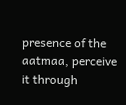presence of the aatmaa, perceive it through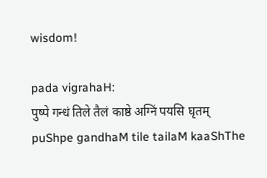wisdom!

pada vigrahaH:
पुष्पे गन्धं तिले तैलं काष्ठे अग्निं पयसि घृतम्
puShpe gandhaM tile tailaM kaaShThe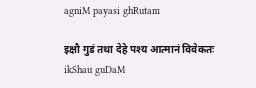agniM payasi ghRutam

इक्षौ गुडं तथा देहे पश्य आत्मानं विवेकतः
ikShau guDaM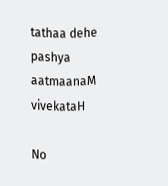tathaa dehe pashya aatmaanaM vivekataH

No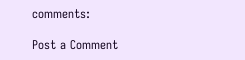comments:

Post a Comment